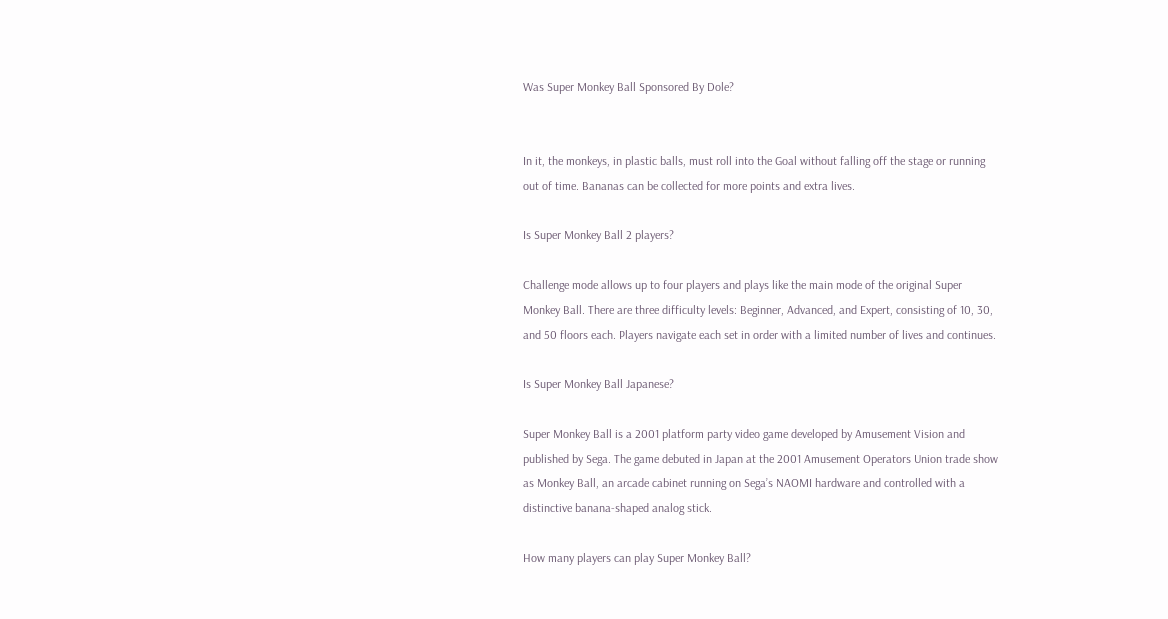Was Super Monkey Ball Sponsored By Dole?


In it, the monkeys, in plastic balls, must roll into the Goal without falling off the stage or running out of time. Bananas can be collected for more points and extra lives.

Is Super Monkey Ball 2 players?

Challenge mode allows up to four players and plays like the main mode of the original Super Monkey Ball. There are three difficulty levels: Beginner, Advanced, and Expert, consisting of 10, 30, and 50 floors each. Players navigate each set in order with a limited number of lives and continues.

Is Super Monkey Ball Japanese?

Super Monkey Ball is a 2001 platform party video game developed by Amusement Vision and published by Sega. The game debuted in Japan at the 2001 Amusement Operators Union trade show as Monkey Ball, an arcade cabinet running on Sega’s NAOMI hardware and controlled with a distinctive banana-shaped analog stick.

How many players can play Super Monkey Ball?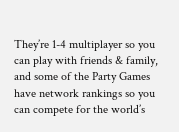They’re 1-4 multiplayer so you can play with friends & family, and some of the Party Games have network rankings so you can compete for the world’s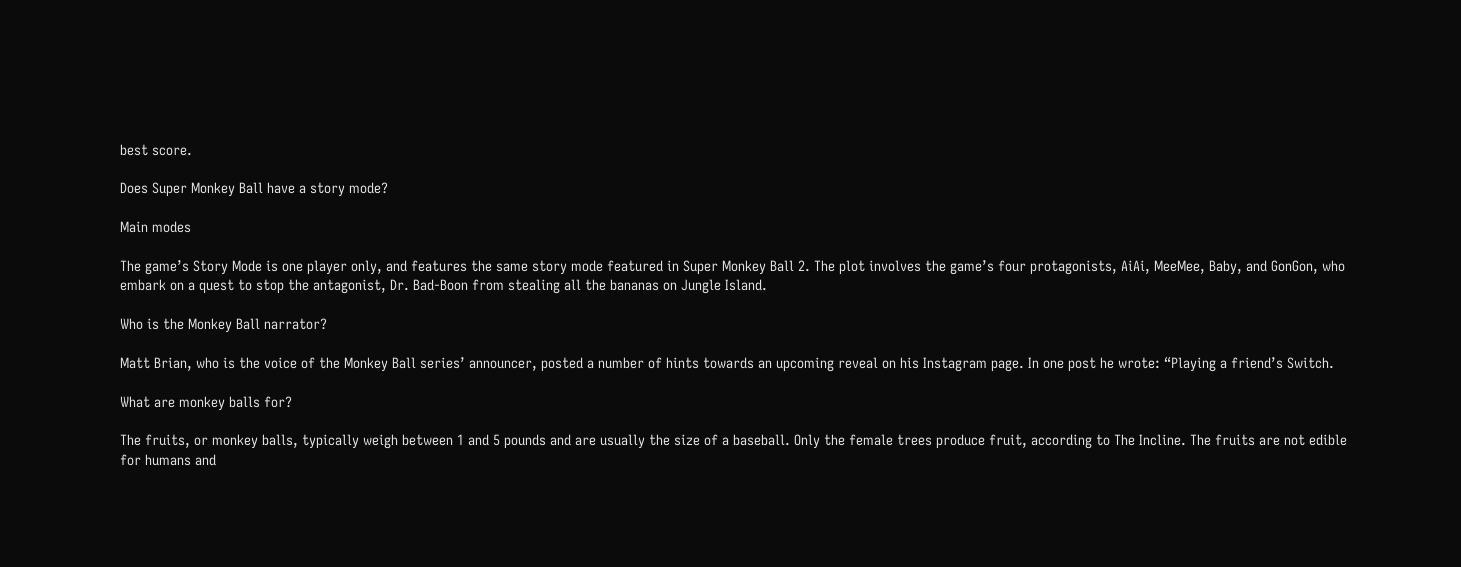best score.

Does Super Monkey Ball have a story mode?

Main modes

The game’s Story Mode is one player only, and features the same story mode featured in Super Monkey Ball 2. The plot involves the game’s four protagonists, AiAi, MeeMee, Baby, and GonGon, who embark on a quest to stop the antagonist, Dr. Bad-Boon from stealing all the bananas on Jungle Island.

Who is the Monkey Ball narrator?

Matt Brian, who is the voice of the Monkey Ball series’ announcer, posted a number of hints towards an upcoming reveal on his Instagram page. In one post he wrote: “Playing a friend’s Switch.

What are monkey balls for?

The fruits, or monkey balls, typically weigh between 1 and 5 pounds and are usually the size of a baseball. Only the female trees produce fruit, according to The Incline. The fruits are not edible for humans and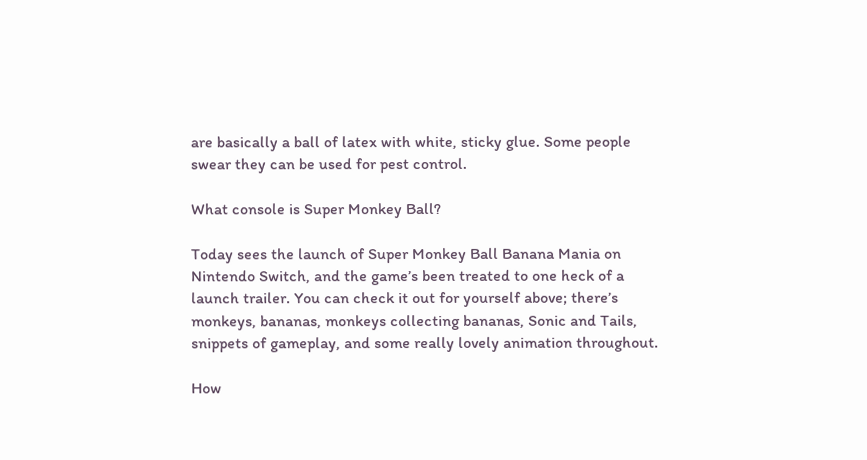are basically a ball of latex with white, sticky glue. Some people swear they can be used for pest control.

What console is Super Monkey Ball?

Today sees the launch of Super Monkey Ball Banana Mania on Nintendo Switch, and the game’s been treated to one heck of a launch trailer. You can check it out for yourself above; there’s monkeys, bananas, monkeys collecting bananas, Sonic and Tails, snippets of gameplay, and some really lovely animation throughout.

How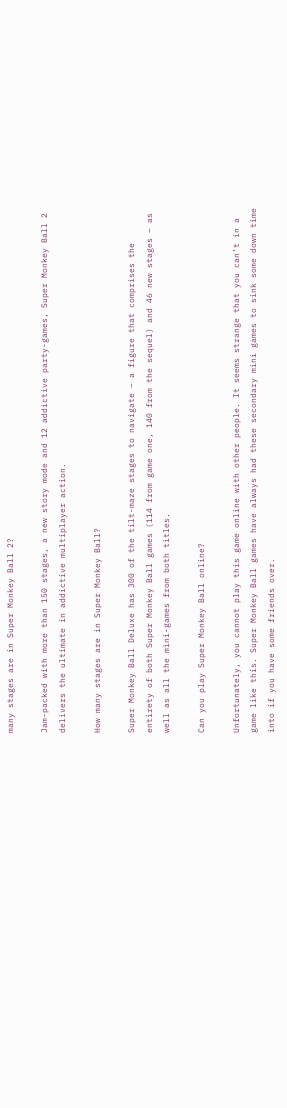many stages are in Super Monkey Ball 2?

Jam-packed with more than 150 stages, a new story mode and 12 addictive party-games, Super Monkey Ball 2 delivers the ultimate in addictive multiplayer action.

How many stages are in Super Monkey Ball?

Super Monkey Ball Deluxe has 300 of the tilt-maze stages to navigate – a figure that comprises the entirety of both Super Monkey Ball games (114 from game one, 140 from the sequel) and 46 new stages – as well as all the mini-games from both titles.

Can you play Super Monkey Ball online?

Unfortunately, you cannot play this game online with other people. It seems strange that you can’t in a game like this. Super Monkey Ball games have always had these secondary mini games to sink some down time into if you have some friends over.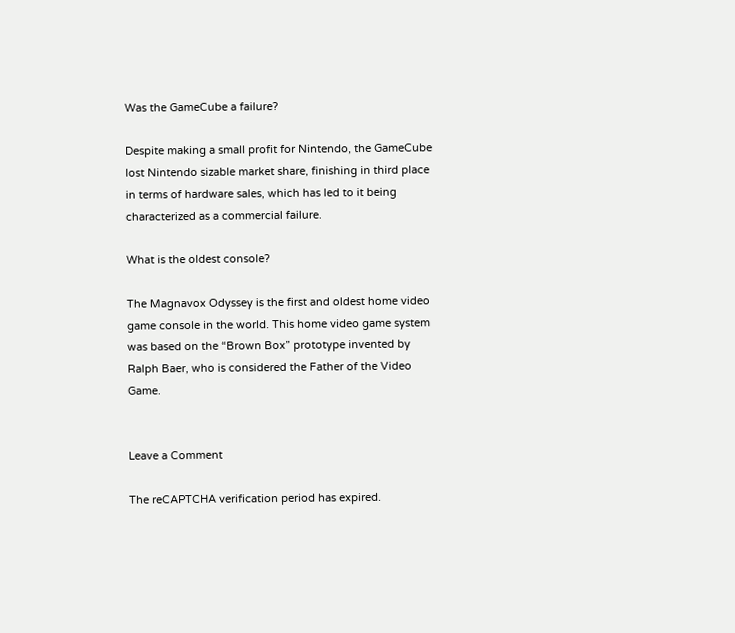Was the GameCube a failure?

Despite making a small profit for Nintendo, the GameCube lost Nintendo sizable market share, finishing in third place in terms of hardware sales, which has led to it being characterized as a commercial failure.

What is the oldest console?

The Magnavox Odyssey is the first and oldest home video game console in the world. This home video game system was based on the “Brown Box” prototype invented by Ralph Baer, who is considered the Father of the Video Game.


Leave a Comment

The reCAPTCHA verification period has expired.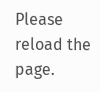Please reload the page.